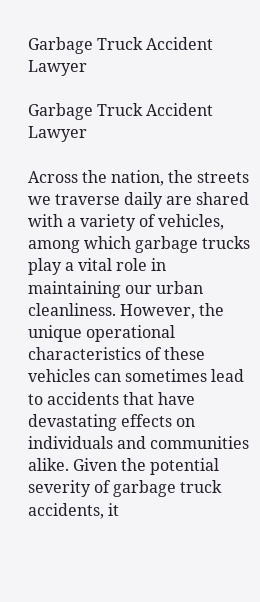Garbage Truck Accident Lawyer

Garbage Truck Accident Lawyer

Across the nation, the streets we traverse daily are shared with a variety of vehicles, among which garbage trucks play a vital role in maintaining our urban cleanliness. However, the unique operational characteristics of these vehicles can sometimes lead to accidents that have devastating effects on individuals and communities alike. Given the potential severity of garbage truck accidents, it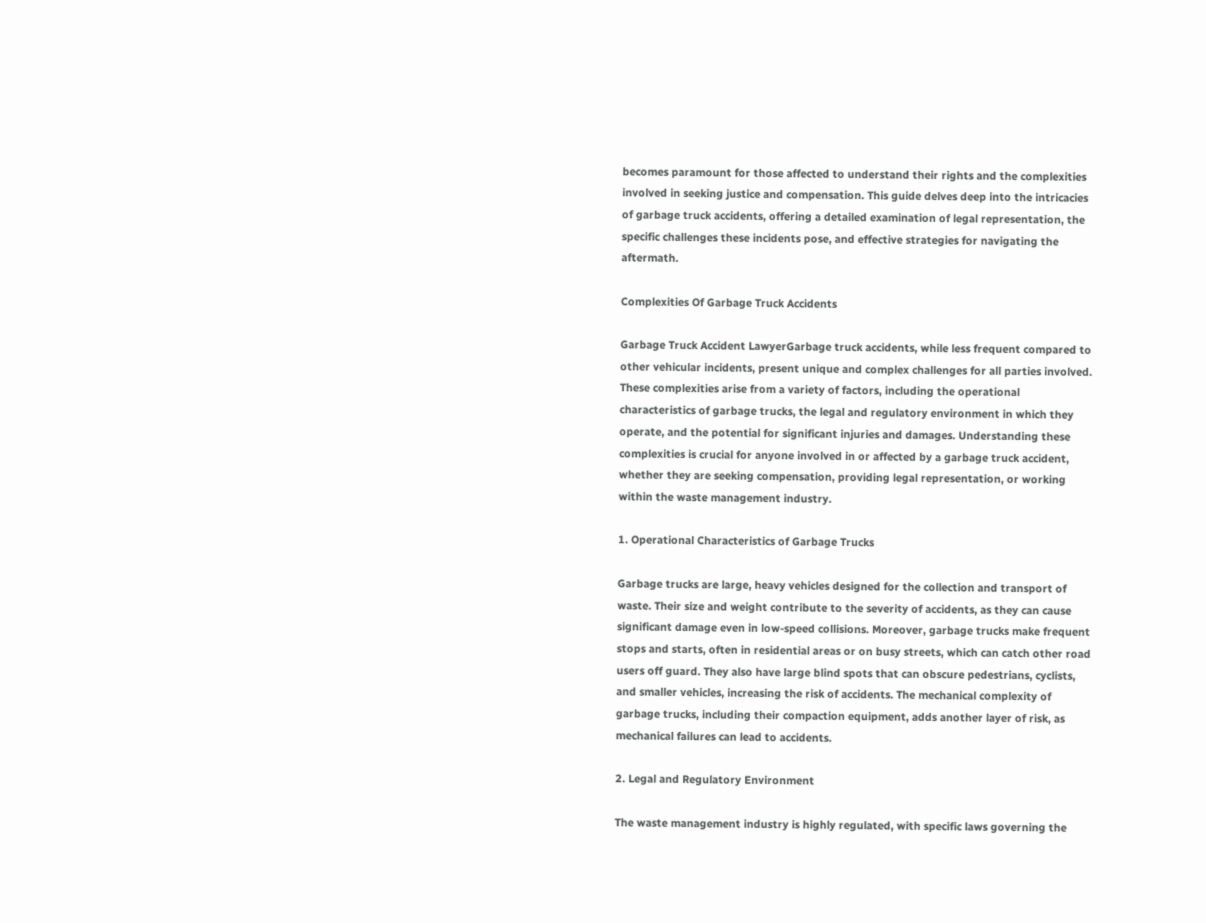becomes paramount for those affected to understand their rights and the complexities involved in seeking justice and compensation. This guide delves deep into the intricacies of garbage truck accidents, offering a detailed examination of legal representation, the specific challenges these incidents pose, and effective strategies for navigating the aftermath.

Complexities Of Garbage Truck Accidents

Garbage Truck Accident LawyerGarbage truck accidents, while less frequent compared to other vehicular incidents, present unique and complex challenges for all parties involved. These complexities arise from a variety of factors, including the operational characteristics of garbage trucks, the legal and regulatory environment in which they operate, and the potential for significant injuries and damages. Understanding these complexities is crucial for anyone involved in or affected by a garbage truck accident, whether they are seeking compensation, providing legal representation, or working within the waste management industry.

1. Operational Characteristics of Garbage Trucks

Garbage trucks are large, heavy vehicles designed for the collection and transport of waste. Their size and weight contribute to the severity of accidents, as they can cause significant damage even in low-speed collisions. Moreover, garbage trucks make frequent stops and starts, often in residential areas or on busy streets, which can catch other road users off guard. They also have large blind spots that can obscure pedestrians, cyclists, and smaller vehicles, increasing the risk of accidents. The mechanical complexity of garbage trucks, including their compaction equipment, adds another layer of risk, as mechanical failures can lead to accidents.

2. Legal and Regulatory Environment

The waste management industry is highly regulated, with specific laws governing the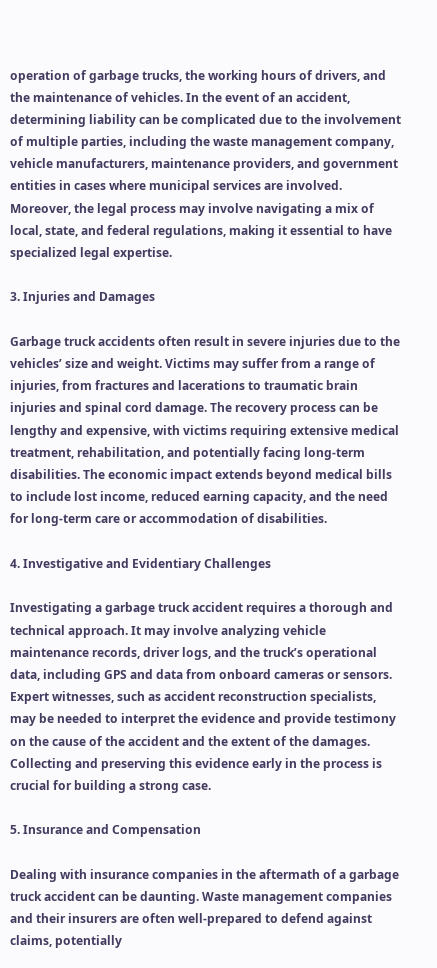operation of garbage trucks, the working hours of drivers, and the maintenance of vehicles. In the event of an accident, determining liability can be complicated due to the involvement of multiple parties, including the waste management company, vehicle manufacturers, maintenance providers, and government entities in cases where municipal services are involved. Moreover, the legal process may involve navigating a mix of local, state, and federal regulations, making it essential to have specialized legal expertise.

3. Injuries and Damages

Garbage truck accidents often result in severe injuries due to the vehicles’ size and weight. Victims may suffer from a range of injuries, from fractures and lacerations to traumatic brain injuries and spinal cord damage. The recovery process can be lengthy and expensive, with victims requiring extensive medical treatment, rehabilitation, and potentially facing long-term disabilities. The economic impact extends beyond medical bills to include lost income, reduced earning capacity, and the need for long-term care or accommodation of disabilities.

4. Investigative and Evidentiary Challenges

Investigating a garbage truck accident requires a thorough and technical approach. It may involve analyzing vehicle maintenance records, driver logs, and the truck’s operational data, including GPS and data from onboard cameras or sensors. Expert witnesses, such as accident reconstruction specialists, may be needed to interpret the evidence and provide testimony on the cause of the accident and the extent of the damages. Collecting and preserving this evidence early in the process is crucial for building a strong case.

5. Insurance and Compensation

Dealing with insurance companies in the aftermath of a garbage truck accident can be daunting. Waste management companies and their insurers are often well-prepared to defend against claims, potentially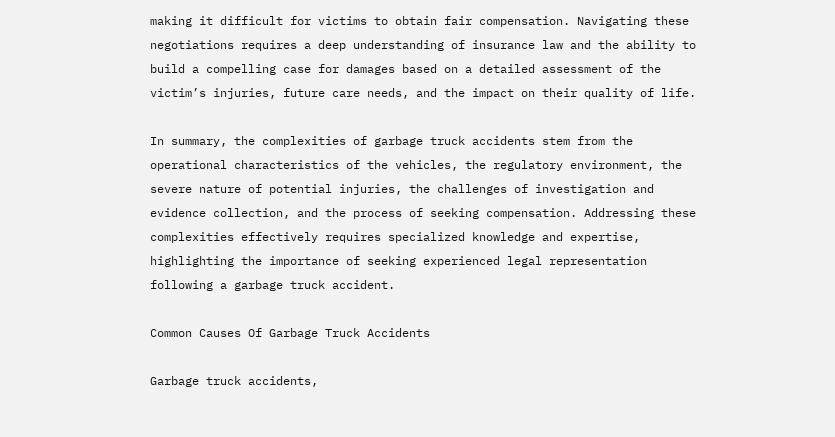making it difficult for victims to obtain fair compensation. Navigating these negotiations requires a deep understanding of insurance law and the ability to build a compelling case for damages based on a detailed assessment of the victim’s injuries, future care needs, and the impact on their quality of life.

In summary, the complexities of garbage truck accidents stem from the operational characteristics of the vehicles, the regulatory environment, the severe nature of potential injuries, the challenges of investigation and evidence collection, and the process of seeking compensation. Addressing these complexities effectively requires specialized knowledge and expertise, highlighting the importance of seeking experienced legal representation following a garbage truck accident.

Common Causes Of Garbage Truck Accidents

Garbage truck accidents,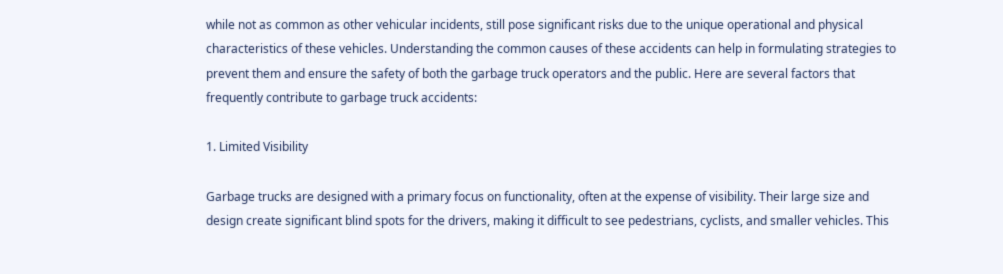while not as common as other vehicular incidents, still pose significant risks due to the unique operational and physical characteristics of these vehicles. Understanding the common causes of these accidents can help in formulating strategies to prevent them and ensure the safety of both the garbage truck operators and the public. Here are several factors that frequently contribute to garbage truck accidents:

1. Limited Visibility

Garbage trucks are designed with a primary focus on functionality, often at the expense of visibility. Their large size and design create significant blind spots for the drivers, making it difficult to see pedestrians, cyclists, and smaller vehicles. This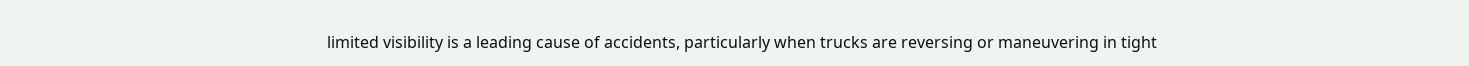limited visibility is a leading cause of accidents, particularly when trucks are reversing or maneuvering in tight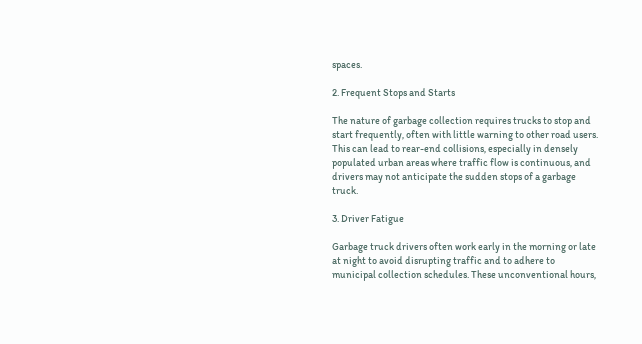spaces.

2. Frequent Stops and Starts

The nature of garbage collection requires trucks to stop and start frequently, often with little warning to other road users. This can lead to rear-end collisions, especially in densely populated urban areas where traffic flow is continuous, and drivers may not anticipate the sudden stops of a garbage truck.

3. Driver Fatigue

Garbage truck drivers often work early in the morning or late at night to avoid disrupting traffic and to adhere to municipal collection schedules. These unconventional hours,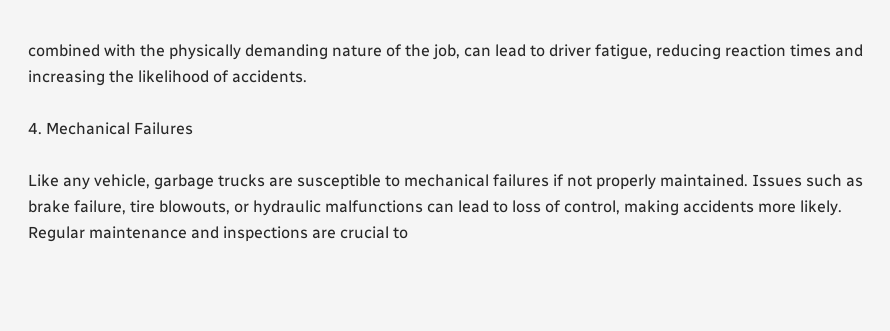combined with the physically demanding nature of the job, can lead to driver fatigue, reducing reaction times and increasing the likelihood of accidents.

4. Mechanical Failures

Like any vehicle, garbage trucks are susceptible to mechanical failures if not properly maintained. Issues such as brake failure, tire blowouts, or hydraulic malfunctions can lead to loss of control, making accidents more likely. Regular maintenance and inspections are crucial to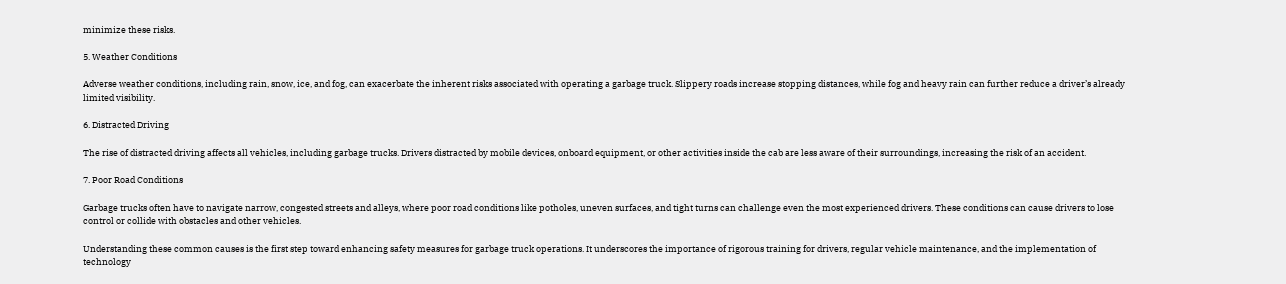minimize these risks.

5. Weather Conditions

Adverse weather conditions, including rain, snow, ice, and fog, can exacerbate the inherent risks associated with operating a garbage truck. Slippery roads increase stopping distances, while fog and heavy rain can further reduce a driver’s already limited visibility.

6. Distracted Driving

The rise of distracted driving affects all vehicles, including garbage trucks. Drivers distracted by mobile devices, onboard equipment, or other activities inside the cab are less aware of their surroundings, increasing the risk of an accident.

7. Poor Road Conditions

Garbage trucks often have to navigate narrow, congested streets and alleys, where poor road conditions like potholes, uneven surfaces, and tight turns can challenge even the most experienced drivers. These conditions can cause drivers to lose control or collide with obstacles and other vehicles.

Understanding these common causes is the first step toward enhancing safety measures for garbage truck operations. It underscores the importance of rigorous training for drivers, regular vehicle maintenance, and the implementation of technology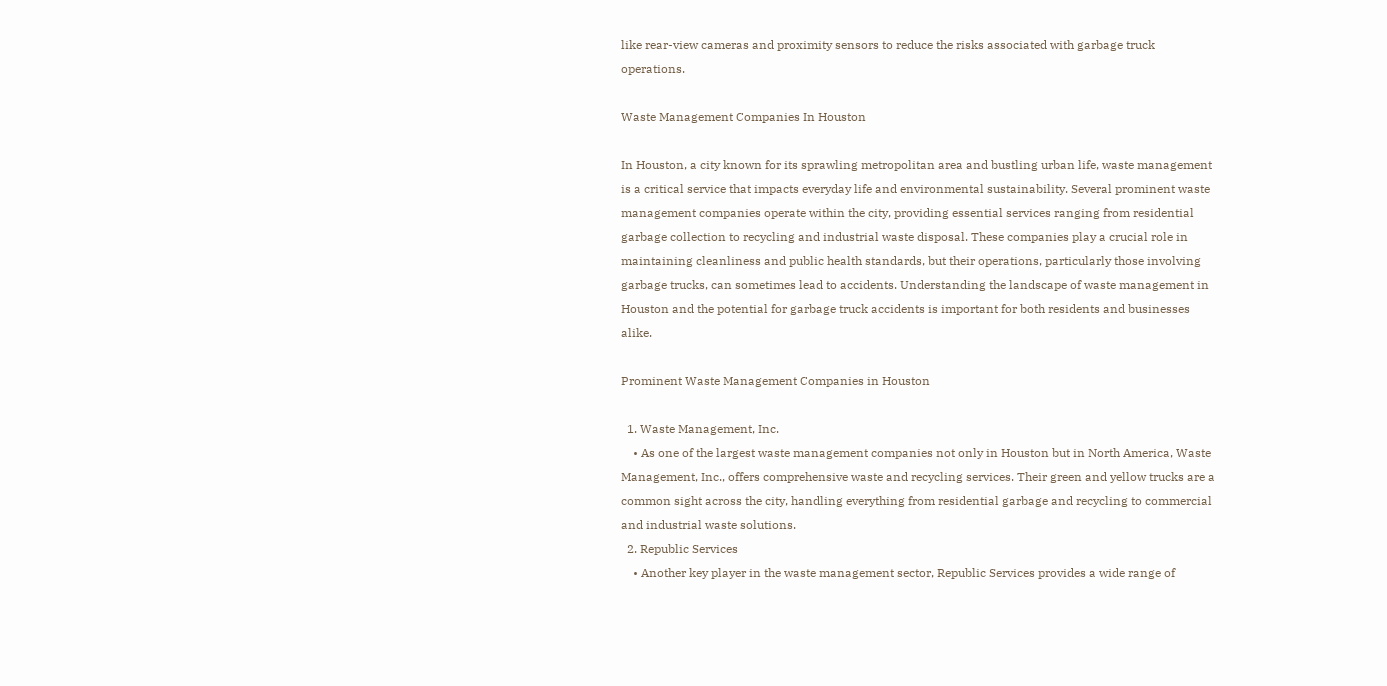like rear-view cameras and proximity sensors to reduce the risks associated with garbage truck operations.

Waste Management Companies In Houston

In Houston, a city known for its sprawling metropolitan area and bustling urban life, waste management is a critical service that impacts everyday life and environmental sustainability. Several prominent waste management companies operate within the city, providing essential services ranging from residential garbage collection to recycling and industrial waste disposal. These companies play a crucial role in maintaining cleanliness and public health standards, but their operations, particularly those involving garbage trucks, can sometimes lead to accidents. Understanding the landscape of waste management in Houston and the potential for garbage truck accidents is important for both residents and businesses alike.

Prominent Waste Management Companies in Houston

  1. Waste Management, Inc.
    • As one of the largest waste management companies not only in Houston but in North America, Waste Management, Inc., offers comprehensive waste and recycling services. Their green and yellow trucks are a common sight across the city, handling everything from residential garbage and recycling to commercial and industrial waste solutions.
  2. Republic Services
    • Another key player in the waste management sector, Republic Services provides a wide range of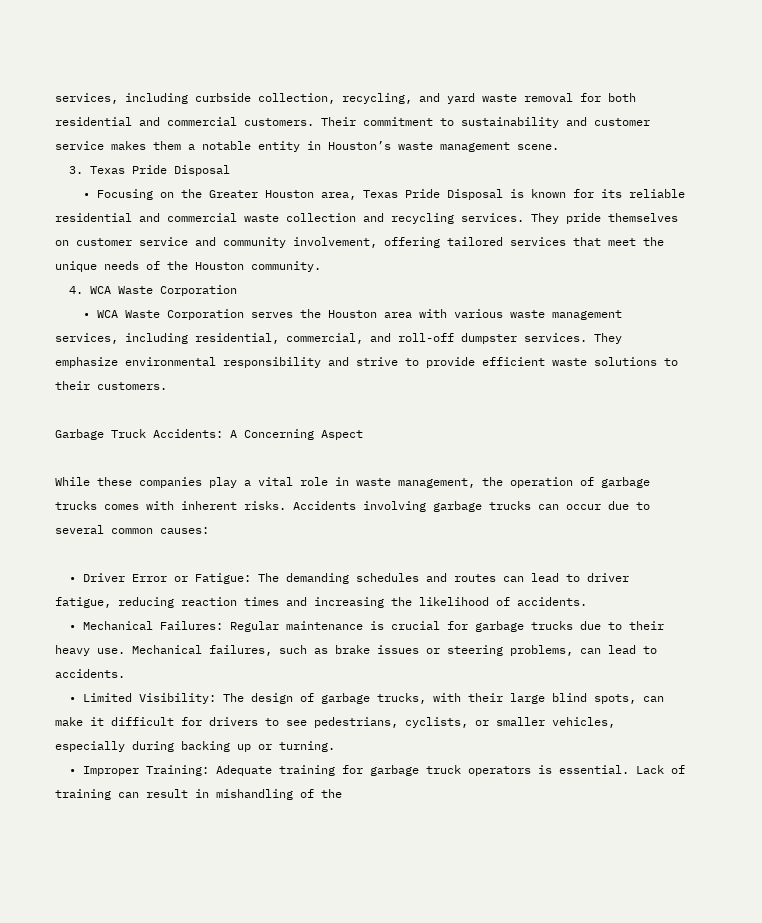services, including curbside collection, recycling, and yard waste removal for both residential and commercial customers. Their commitment to sustainability and customer service makes them a notable entity in Houston’s waste management scene.
  3. Texas Pride Disposal
    • Focusing on the Greater Houston area, Texas Pride Disposal is known for its reliable residential and commercial waste collection and recycling services. They pride themselves on customer service and community involvement, offering tailored services that meet the unique needs of the Houston community.
  4. WCA Waste Corporation
    • WCA Waste Corporation serves the Houston area with various waste management services, including residential, commercial, and roll-off dumpster services. They emphasize environmental responsibility and strive to provide efficient waste solutions to their customers.

Garbage Truck Accidents: A Concerning Aspect

While these companies play a vital role in waste management, the operation of garbage trucks comes with inherent risks. Accidents involving garbage trucks can occur due to several common causes:

  • Driver Error or Fatigue: The demanding schedules and routes can lead to driver fatigue, reducing reaction times and increasing the likelihood of accidents.
  • Mechanical Failures: Regular maintenance is crucial for garbage trucks due to their heavy use. Mechanical failures, such as brake issues or steering problems, can lead to accidents.
  • Limited Visibility: The design of garbage trucks, with their large blind spots, can make it difficult for drivers to see pedestrians, cyclists, or smaller vehicles, especially during backing up or turning.
  • Improper Training: Adequate training for garbage truck operators is essential. Lack of training can result in mishandling of the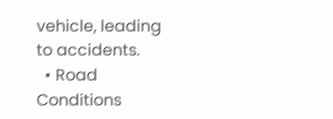vehicle, leading to accidents.
  • Road Conditions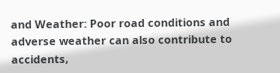and Weather: Poor road conditions and adverse weather can also contribute to accidents,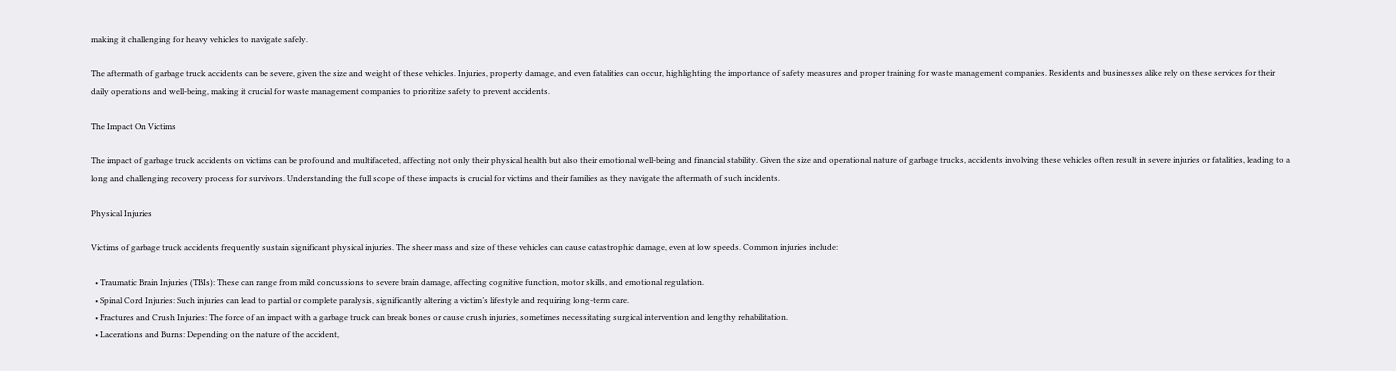making it challenging for heavy vehicles to navigate safely.

The aftermath of garbage truck accidents can be severe, given the size and weight of these vehicles. Injuries, property damage, and even fatalities can occur, highlighting the importance of safety measures and proper training for waste management companies. Residents and businesses alike rely on these services for their daily operations and well-being, making it crucial for waste management companies to prioritize safety to prevent accidents.

The Impact On Victims

The impact of garbage truck accidents on victims can be profound and multifaceted, affecting not only their physical health but also their emotional well-being and financial stability. Given the size and operational nature of garbage trucks, accidents involving these vehicles often result in severe injuries or fatalities, leading to a long and challenging recovery process for survivors. Understanding the full scope of these impacts is crucial for victims and their families as they navigate the aftermath of such incidents.

Physical Injuries

Victims of garbage truck accidents frequently sustain significant physical injuries. The sheer mass and size of these vehicles can cause catastrophic damage, even at low speeds. Common injuries include:

  • Traumatic Brain Injuries (TBIs): These can range from mild concussions to severe brain damage, affecting cognitive function, motor skills, and emotional regulation.
  • Spinal Cord Injuries: Such injuries can lead to partial or complete paralysis, significantly altering a victim’s lifestyle and requiring long-term care.
  • Fractures and Crush Injuries: The force of an impact with a garbage truck can break bones or cause crush injuries, sometimes necessitating surgical intervention and lengthy rehabilitation.
  • Lacerations and Burns: Depending on the nature of the accident,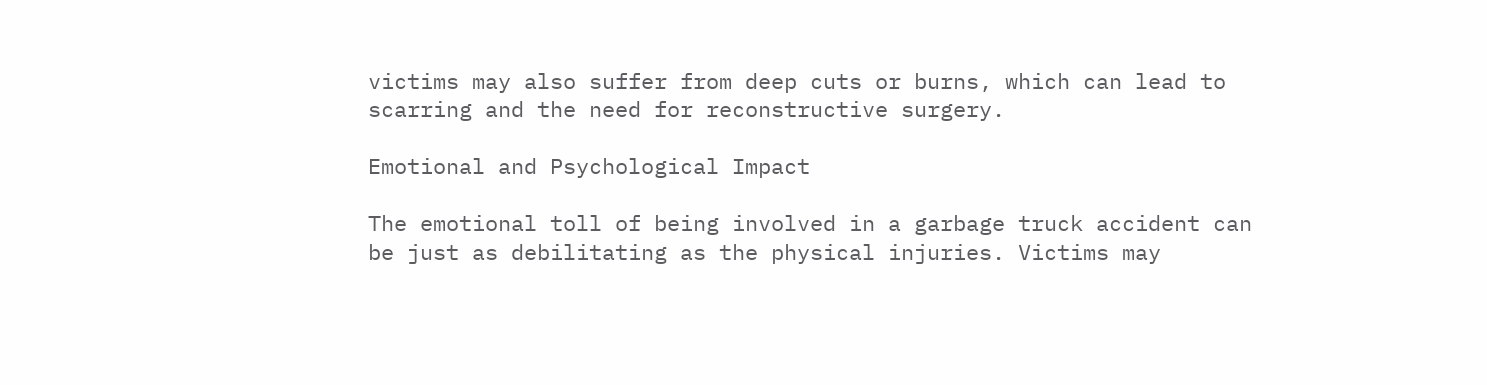victims may also suffer from deep cuts or burns, which can lead to scarring and the need for reconstructive surgery.

Emotional and Psychological Impact

The emotional toll of being involved in a garbage truck accident can be just as debilitating as the physical injuries. Victims may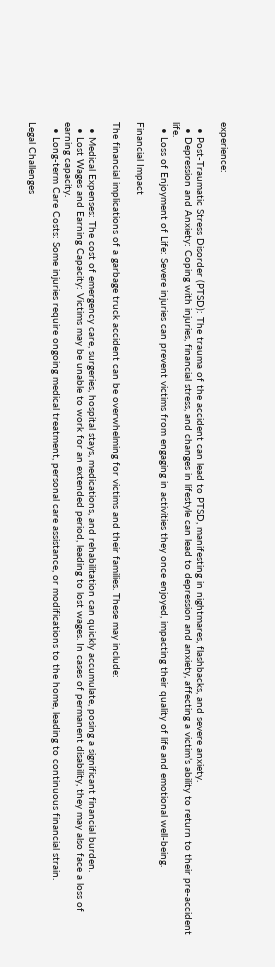experience:

  • Post-Traumatic Stress Disorder (PTSD): The trauma of the accident can lead to PTSD, manifesting in nightmares, flashbacks, and severe anxiety.
  • Depression and Anxiety: Coping with injuries, financial stress, and changes in lifestyle can lead to depression and anxiety, affecting a victim’s ability to return to their pre-accident life.
  • Loss of Enjoyment of Life: Severe injuries can prevent victims from engaging in activities they once enjoyed, impacting their quality of life and emotional well-being.

Financial Impact

The financial implications of a garbage truck accident can be overwhelming for victims and their families. These may include:

  • Medical Expenses: The cost of emergency care, surgeries, hospital stays, medications, and rehabilitation can quickly accumulate, posing a significant financial burden.
  • Lost Wages and Earning Capacity: Victims may be unable to work for an extended period, leading to lost wages. In cases of permanent disability, they may also face a loss of earning capacity.
  • Long-term Care Costs: Some injuries require ongoing medical treatment, personal care assistance, or modifications to the home, leading to continuous financial strain.

Legal Challenges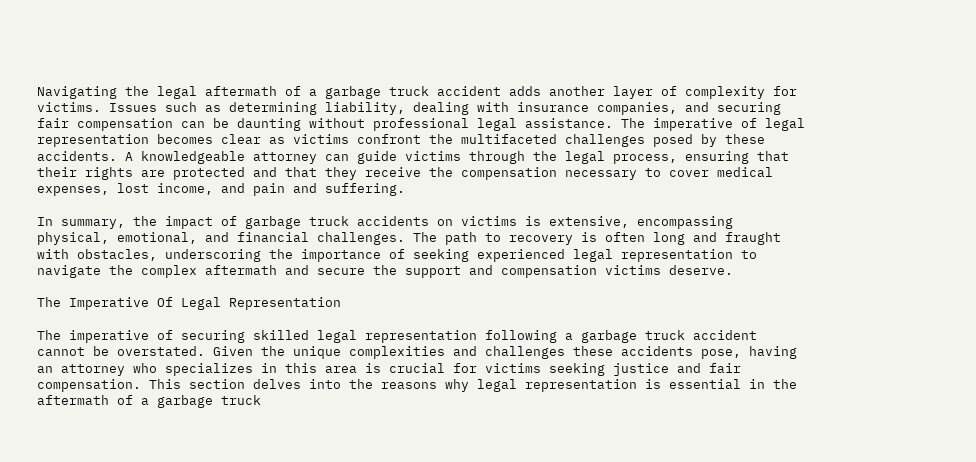Navigating the legal aftermath of a garbage truck accident adds another layer of complexity for victims. Issues such as determining liability, dealing with insurance companies, and securing fair compensation can be daunting without professional legal assistance. The imperative of legal representation becomes clear as victims confront the multifaceted challenges posed by these accidents. A knowledgeable attorney can guide victims through the legal process, ensuring that their rights are protected and that they receive the compensation necessary to cover medical expenses, lost income, and pain and suffering.

In summary, the impact of garbage truck accidents on victims is extensive, encompassing physical, emotional, and financial challenges. The path to recovery is often long and fraught with obstacles, underscoring the importance of seeking experienced legal representation to navigate the complex aftermath and secure the support and compensation victims deserve.

The Imperative Of Legal Representation

The imperative of securing skilled legal representation following a garbage truck accident cannot be overstated. Given the unique complexities and challenges these accidents pose, having an attorney who specializes in this area is crucial for victims seeking justice and fair compensation. This section delves into the reasons why legal representation is essential in the aftermath of a garbage truck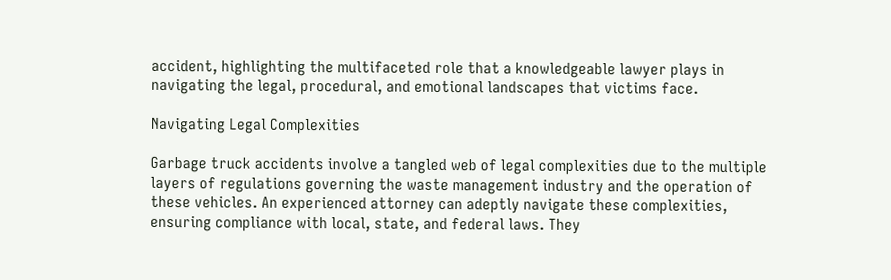accident, highlighting the multifaceted role that a knowledgeable lawyer plays in navigating the legal, procedural, and emotional landscapes that victims face.

Navigating Legal Complexities

Garbage truck accidents involve a tangled web of legal complexities due to the multiple layers of regulations governing the waste management industry and the operation of these vehicles. An experienced attorney can adeptly navigate these complexities, ensuring compliance with local, state, and federal laws. They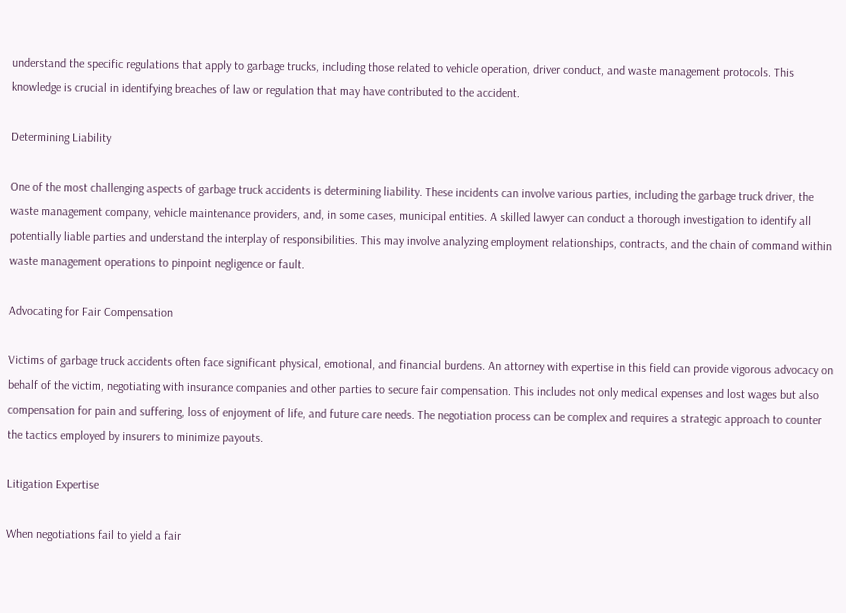understand the specific regulations that apply to garbage trucks, including those related to vehicle operation, driver conduct, and waste management protocols. This knowledge is crucial in identifying breaches of law or regulation that may have contributed to the accident.

Determining Liability

One of the most challenging aspects of garbage truck accidents is determining liability. These incidents can involve various parties, including the garbage truck driver, the waste management company, vehicle maintenance providers, and, in some cases, municipal entities. A skilled lawyer can conduct a thorough investigation to identify all potentially liable parties and understand the interplay of responsibilities. This may involve analyzing employment relationships, contracts, and the chain of command within waste management operations to pinpoint negligence or fault.

Advocating for Fair Compensation

Victims of garbage truck accidents often face significant physical, emotional, and financial burdens. An attorney with expertise in this field can provide vigorous advocacy on behalf of the victim, negotiating with insurance companies and other parties to secure fair compensation. This includes not only medical expenses and lost wages but also compensation for pain and suffering, loss of enjoyment of life, and future care needs. The negotiation process can be complex and requires a strategic approach to counter the tactics employed by insurers to minimize payouts.

Litigation Expertise

When negotiations fail to yield a fair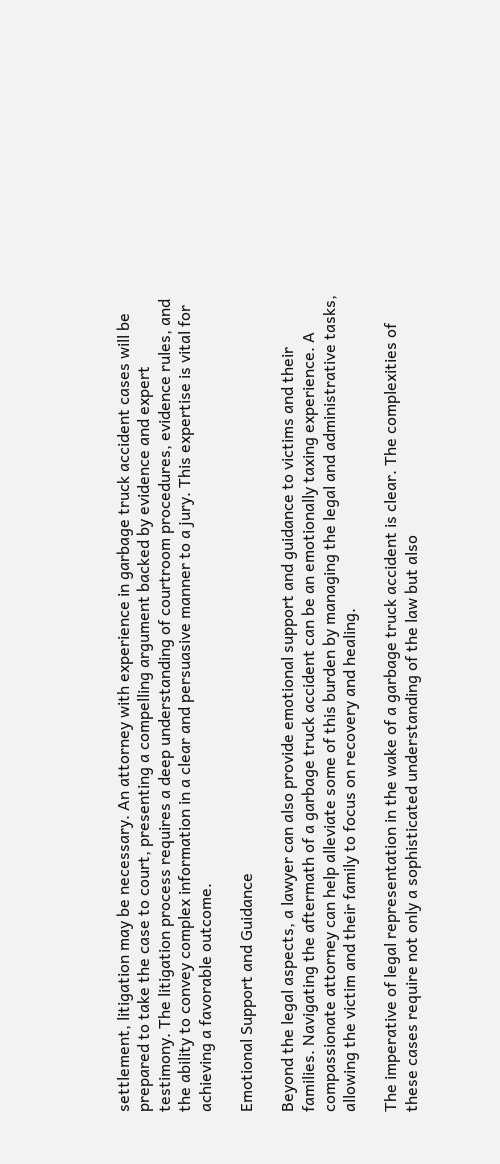settlement, litigation may be necessary. An attorney with experience in garbage truck accident cases will be prepared to take the case to court, presenting a compelling argument backed by evidence and expert testimony. The litigation process requires a deep understanding of courtroom procedures, evidence rules, and the ability to convey complex information in a clear and persuasive manner to a jury. This expertise is vital for achieving a favorable outcome.

Emotional Support and Guidance

Beyond the legal aspects, a lawyer can also provide emotional support and guidance to victims and their families. Navigating the aftermath of a garbage truck accident can be an emotionally taxing experience. A compassionate attorney can help alleviate some of this burden by managing the legal and administrative tasks, allowing the victim and their family to focus on recovery and healing.

The imperative of legal representation in the wake of a garbage truck accident is clear. The complexities of these cases require not only a sophisticated understanding of the law but also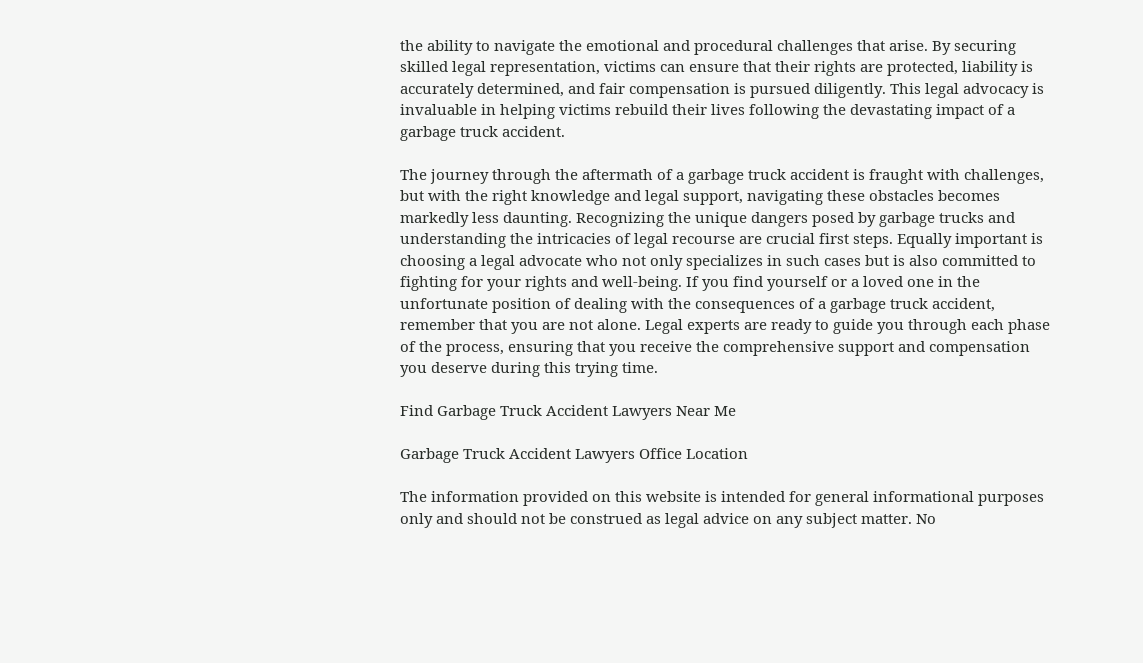the ability to navigate the emotional and procedural challenges that arise. By securing skilled legal representation, victims can ensure that their rights are protected, liability is accurately determined, and fair compensation is pursued diligently. This legal advocacy is invaluable in helping victims rebuild their lives following the devastating impact of a garbage truck accident.

The journey through the aftermath of a garbage truck accident is fraught with challenges, but with the right knowledge and legal support, navigating these obstacles becomes markedly less daunting. Recognizing the unique dangers posed by garbage trucks and understanding the intricacies of legal recourse are crucial first steps. Equally important is choosing a legal advocate who not only specializes in such cases but is also committed to fighting for your rights and well-being. If you find yourself or a loved one in the unfortunate position of dealing with the consequences of a garbage truck accident, remember that you are not alone. Legal experts are ready to guide you through each phase of the process, ensuring that you receive the comprehensive support and compensation you deserve during this trying time.

Find Garbage Truck Accident Lawyers Near Me

Garbage Truck Accident Lawyers Office Location

The information provided on this website is intended for general informational purposes only and should not be construed as legal advice on any subject matter. No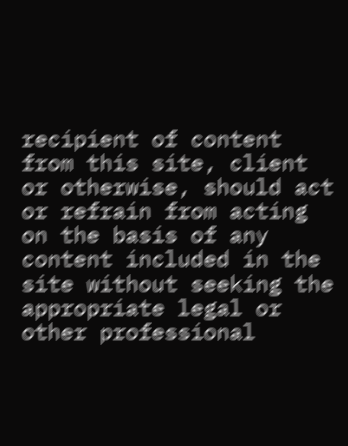recipient of content from this site, client or otherwise, should act or refrain from acting on the basis of any content included in the site without seeking the appropriate legal or other professional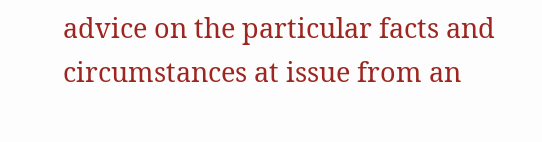advice on the particular facts and circumstances at issue from an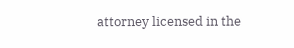attorney licensed in the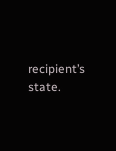recipient’s state.